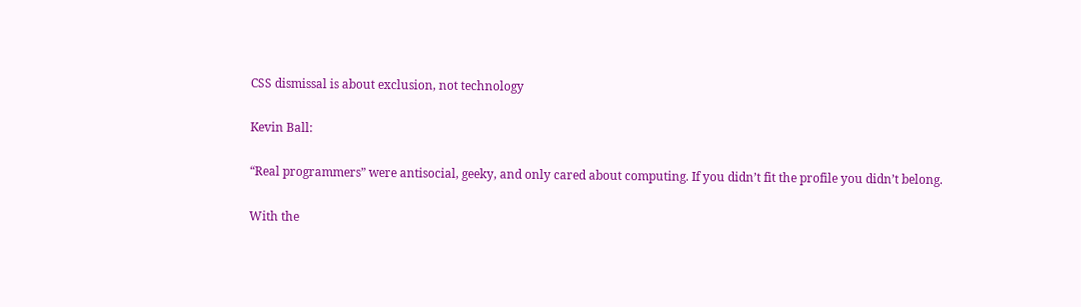CSS dismissal is about exclusion, not technology

Kevin Ball:

“Real programmers” were antisocial, geeky, and only cared about computing. If you didn’t fit the profile you didn’t belong.

With the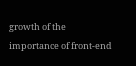growth of the importance of front-end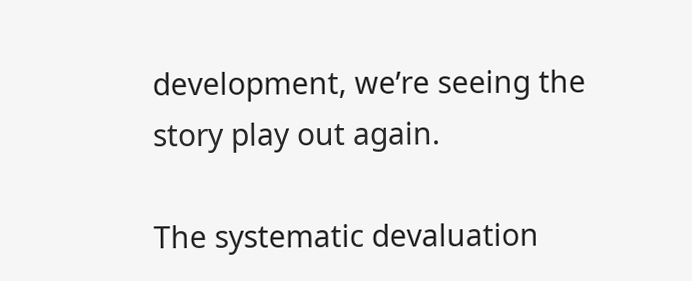development, we’re seeing the story play out again.

The systematic devaluation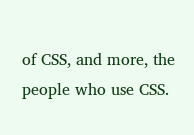of CSS, and more, the people who use CSS.